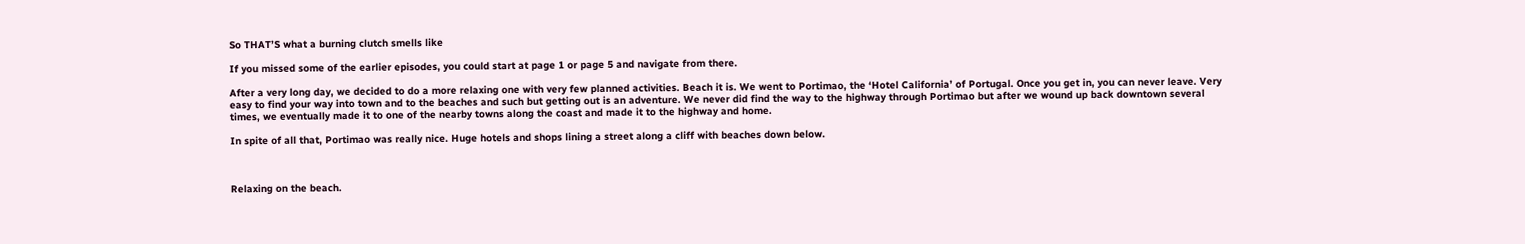So THAT’S what a burning clutch smells like

If you missed some of the earlier episodes, you could start at page 1 or page 5 and navigate from there.

After a very long day, we decided to do a more relaxing one with very few planned activities. Beach it is. We went to Portimao, the ‘Hotel California’ of Portugal. Once you get in, you can never leave. Very easy to find your way into town and to the beaches and such but getting out is an adventure. We never did find the way to the highway through Portimao but after we wound up back downtown several times, we eventually made it to one of the nearby towns along the coast and made it to the highway and home.

In spite of all that, Portimao was really nice. Huge hotels and shops lining a street along a cliff with beaches down below.



Relaxing on the beach.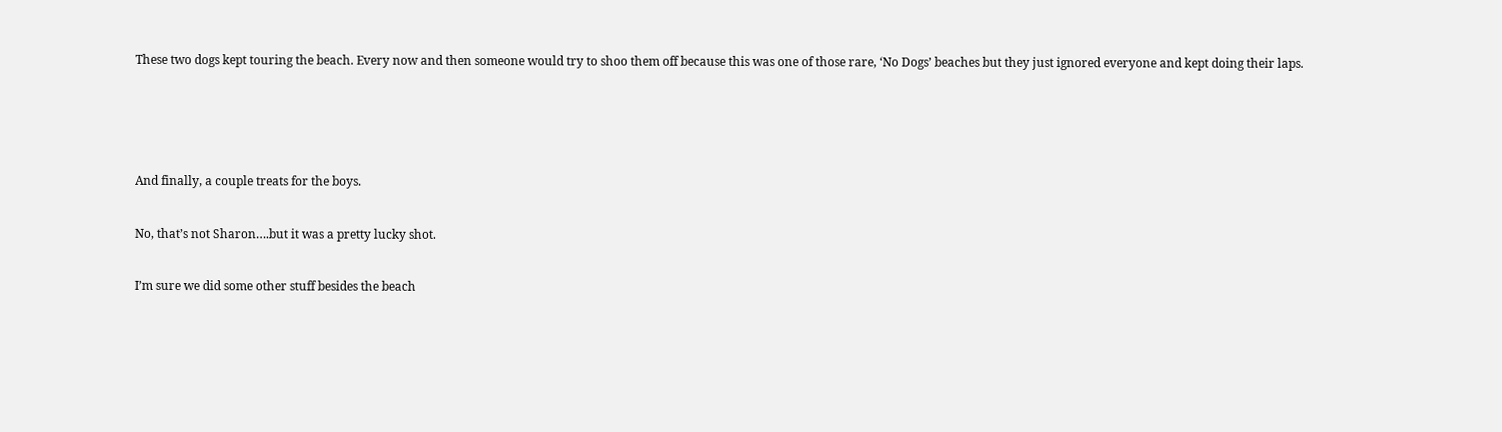These two dogs kept touring the beach. Every now and then someone would try to shoo them off because this was one of those rare, ‘No Dogs’ beaches but they just ignored everyone and kept doing their laps.






And finally, a couple treats for the boys.


No, that’s not Sharon….but it was a pretty lucky shot.


I’m sure we did some other stuff besides the beach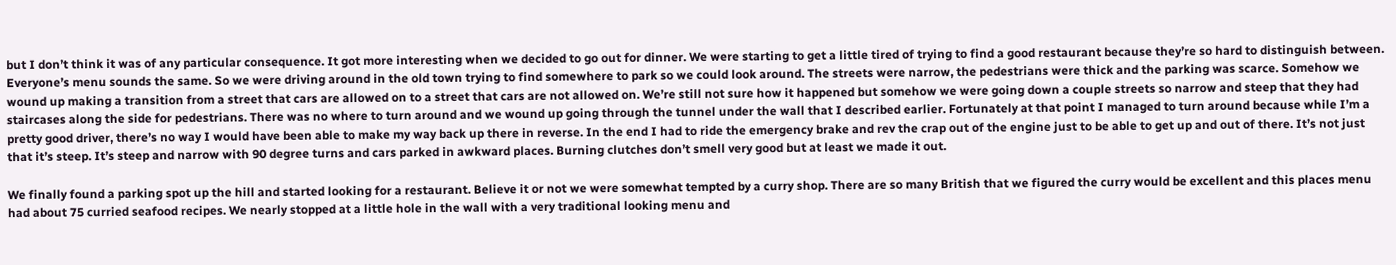but I don’t think it was of any particular consequence. It got more interesting when we decided to go out for dinner. We were starting to get a little tired of trying to find a good restaurant because they’re so hard to distinguish between. Everyone’s menu sounds the same. So we were driving around in the old town trying to find somewhere to park so we could look around. The streets were narrow, the pedestrians were thick and the parking was scarce. Somehow we wound up making a transition from a street that cars are allowed on to a street that cars are not allowed on. We’re still not sure how it happened but somehow we were going down a couple streets so narrow and steep that they had staircases along the side for pedestrians. There was no where to turn around and we wound up going through the tunnel under the wall that I described earlier. Fortunately at that point I managed to turn around because while I’m a pretty good driver, there’s no way I would have been able to make my way back up there in reverse. In the end I had to ride the emergency brake and rev the crap out of the engine just to be able to get up and out of there. It’s not just that it’s steep. It’s steep and narrow with 90 degree turns and cars parked in awkward places. Burning clutches don’t smell very good but at least we made it out.

We finally found a parking spot up the hill and started looking for a restaurant. Believe it or not we were somewhat tempted by a curry shop. There are so many British that we figured the curry would be excellent and this places menu had about 75 curried seafood recipes. We nearly stopped at a little hole in the wall with a very traditional looking menu and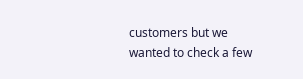customers but we wanted to check a few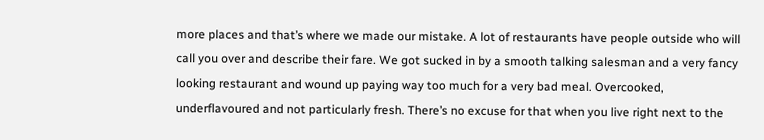more places and that’s where we made our mistake. A lot of restaurants have people outside who will call you over and describe their fare. We got sucked in by a smooth talking salesman and a very fancy looking restaurant and wound up paying way too much for a very bad meal. Overcooked, underflavoured and not particularly fresh. There’s no excuse for that when you live right next to the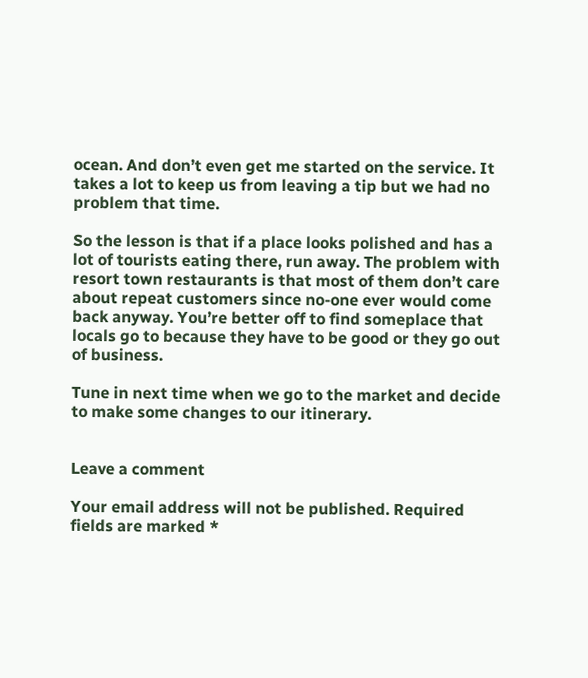ocean. And don’t even get me started on the service. It takes a lot to keep us from leaving a tip but we had no problem that time.

So the lesson is that if a place looks polished and has a lot of tourists eating there, run away. The problem with resort town restaurants is that most of them don’t care about repeat customers since no-one ever would come back anyway. You’re better off to find someplace that locals go to because they have to be good or they go out of business.

Tune in next time when we go to the market and decide to make some changes to our itinerary.


Leave a comment

Your email address will not be published. Required fields are marked *